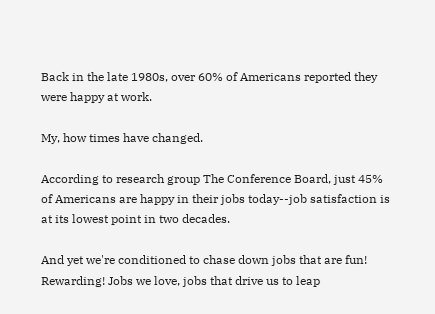Back in the late 1980s, over 60% of Americans reported they were happy at work.

My, how times have changed.

According to research group The Conference Board, just 45% of Americans are happy in their jobs today--job satisfaction is at its lowest point in two decades.

And yet we're conditioned to chase down jobs that are fun! Rewarding! Jobs we love, jobs that drive us to leap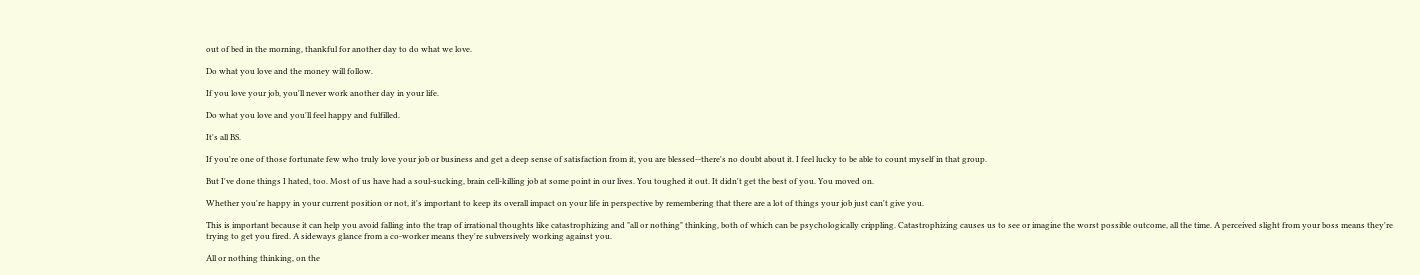out of bed in the morning, thankful for another day to do what we love.

Do what you love and the money will follow.

If you love your job, you'll never work another day in your life.

Do what you love and you'll feel happy and fulfilled.

It's all BS.

If you're one of those fortunate few who truly love your job or business and get a deep sense of satisfaction from it, you are blessed--there's no doubt about it. I feel lucky to be able to count myself in that group.

But I've done things I hated, too. Most of us have had a soul-sucking, brain cell-killing job at some point in our lives. You toughed it out. It didn't get the best of you. You moved on.

Whether you're happy in your current position or not, it's important to keep its overall impact on your life in perspective by remembering that there are a lot of things your job just can't give you.

This is important because it can help you avoid falling into the trap of irrational thoughts like catastrophizing and "all or nothing" thinking, both of which can be psychologically crippling. Catastrophizing causes us to see or imagine the worst possible outcome, all the time. A perceived slight from your boss means they're trying to get you fired. A sideways glance from a co-worker means they're subversively working against you.

All or nothing thinking, on the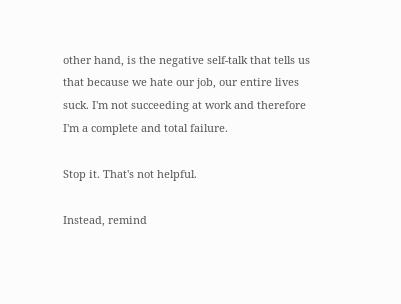other hand, is the negative self-talk that tells us that because we hate our job, our entire lives suck. I'm not succeeding at work and therefore I'm a complete and total failure.

Stop it. That's not helpful.

Instead, remind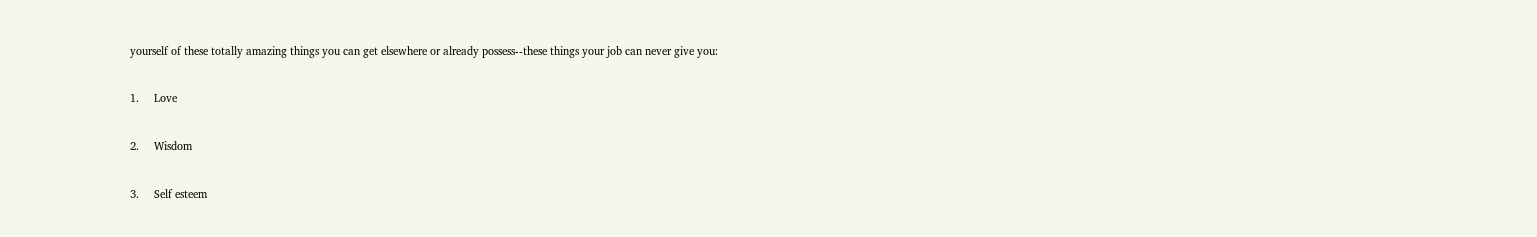yourself of these totally amazing things you can get elsewhere or already possess--these things your job can never give you:

1.     Love

2.     Wisdom

3.     Self esteem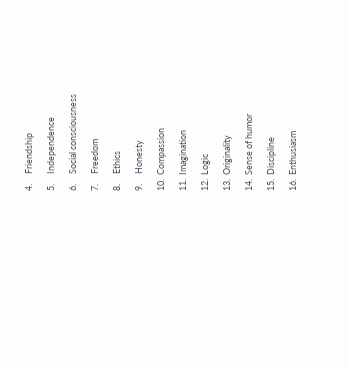4.     Friendship

5.     Independence

6.     Social consciousness

7.     Freedom

8.     Ethics

9.     Honesty

10.  Compassion

11.  Imagination

12.  Logic

13.  Originality

14.  Sense of humor

15.  Discipline

16.  Enthusiasm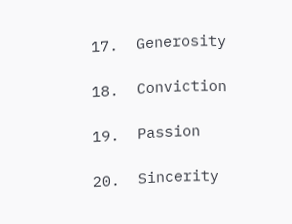17.  Generosity

18.  Conviction

19.  Passion

20.  Sincerity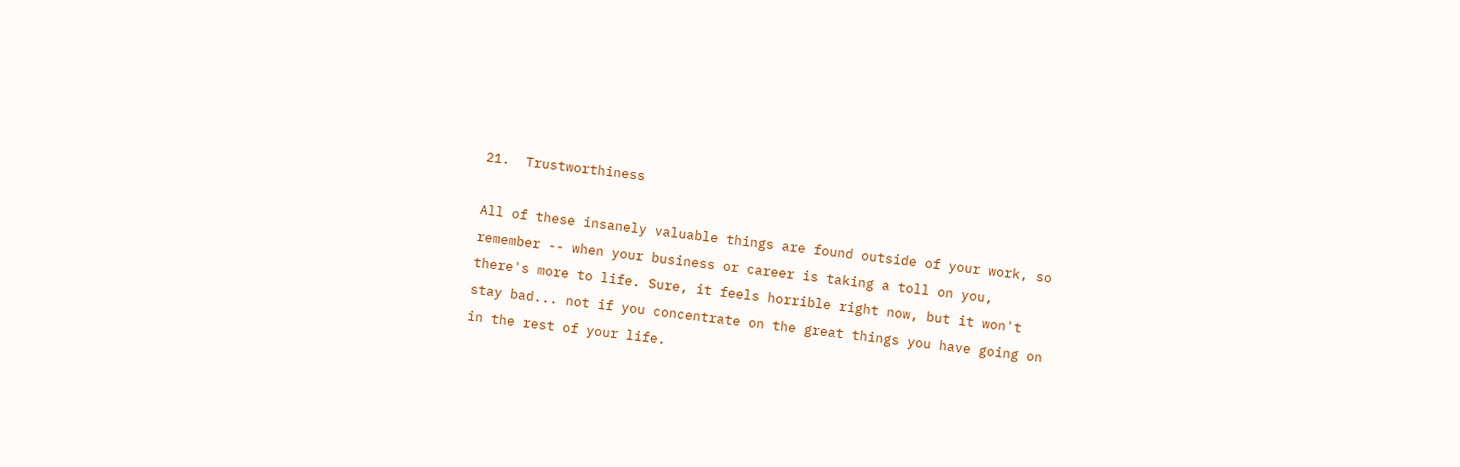21.  Trustworthiness

All of these insanely valuable things are found outside of your work, so remember -- when your business or career is taking a toll on you, there's more to life. Sure, it feels horrible right now, but it won't stay bad... not if you concentrate on the great things you have going on in the rest of your life.